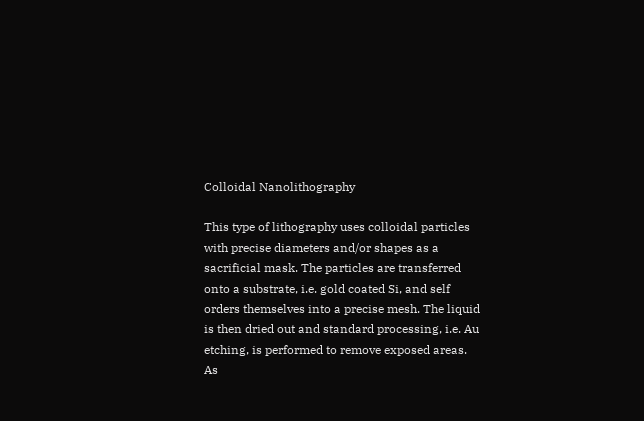Colloidal Nanolithography

This type of lithography uses colloidal particles with precise diameters and/or shapes as a sacrificial mask. The particles are transferred onto a substrate, i.e. gold coated Si, and self orders themselves into a precise mesh. The liquid is then dried out and standard processing, i.e. Au etching, is performed to remove exposed areas. As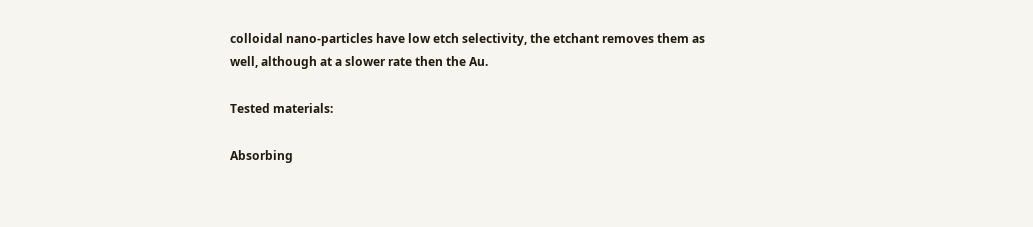colloidal nano-particles have low etch selectivity, the etchant removes them as well, although at a slower rate then the Au.

Tested materials:

Absorbing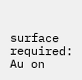surface required: Au on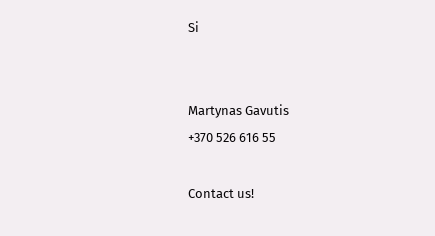Si


Martynas Gavutis
+370 526 616 55

Contact us!